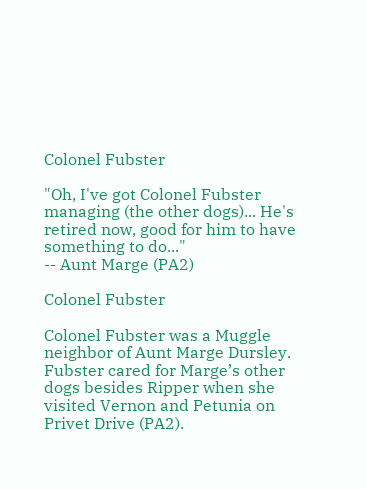Colonel Fubster

"Oh, I've got Colonel Fubster managing (the other dogs)... He's retired now, good for him to have something to do..."
-- Aunt Marge (PA2)

Colonel Fubster

Colonel Fubster was a Muggle neighbor of Aunt Marge Dursley. Fubster cared for Marge’s other dogs besides Ripper when she visited Vernon and Petunia on Privet Drive (PA2).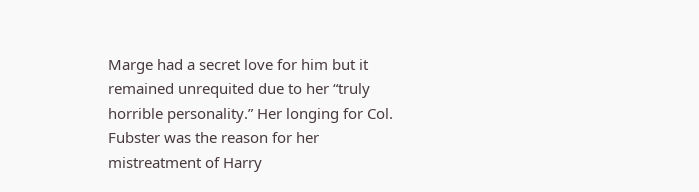Marge had a secret love for him but it remained unrequited due to her “truly horrible personality.” Her longing for Col. Fubster was the reason for her mistreatment of Harry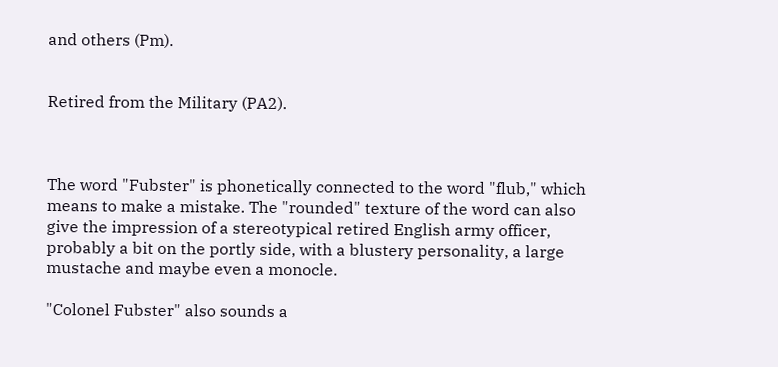and others (Pm).


Retired from the Military (PA2).



The word "Fubster" is phonetically connected to the word "flub," which means to make a mistake. The "rounded" texture of the word can also give the impression of a stereotypical retired English army officer, probably a bit on the portly side, with a blustery personality, a large mustache and maybe even a monocle.

"Colonel Fubster" also sounds a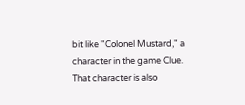bit like "Colonel Mustard," a character in the game Clue. That character is also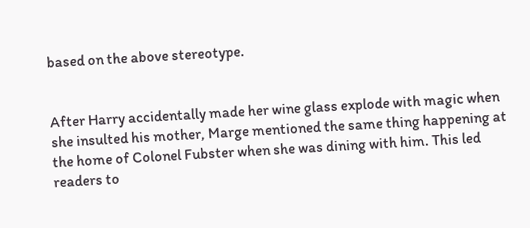based on the above stereotype.


After Harry accidentally made her wine glass explode with magic when she insulted his mother, Marge mentioned the same thing happening at the home of Colonel Fubster when she was dining with him. This led readers to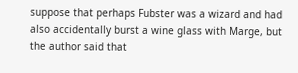suppose that perhaps Fubster was a wizard and had also accidentally burst a wine glass with Marge, but the author said that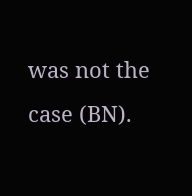was not the case (BN).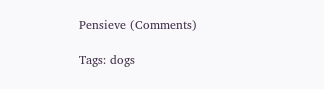Pensieve (Comments)

Tags: dogs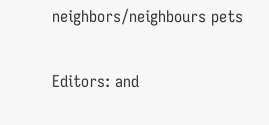neighbors/neighbours pets

Editors: and